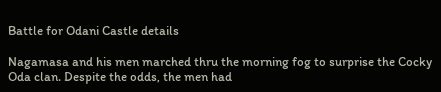Battle for Odani Castle details

Nagamasa and his men marched thru the morning fog to surprise the Cocky Oda clan. Despite the odds, the men had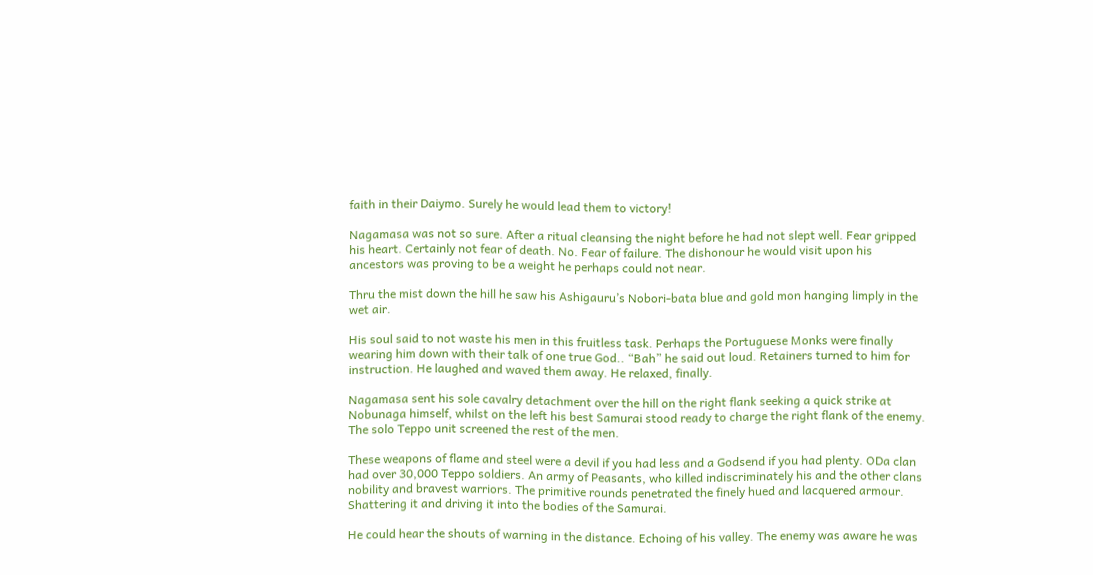faith in their Daiymo. Surely he would lead them to victory!

Nagamasa was not so sure. After a ritual cleansing the night before he had not slept well. Fear gripped his heart. Certainly not fear of death. No. Fear of failure. The dishonour he would visit upon his ancestors was proving to be a weight he perhaps could not near.

Thru the mist down the hill he saw his Ashigauru’s Nobori-bata blue and gold mon hanging limply in the wet air.

His soul said to not waste his men in this fruitless task. Perhaps the Portuguese Monks were finally wearing him down with their talk of one true God.. “Bah” he said out loud. Retainers turned to him for instruction. He laughed and waved them away. He relaxed, finally.

Nagamasa sent his sole cavalry detachment over the hill on the right flank seeking a quick strike at Nobunaga himself, whilst on the left his best Samurai stood ready to charge the right flank of the enemy. The solo Teppo unit screened the rest of the men.

These weapons of flame and steel were a devil if you had less and a Godsend if you had plenty. ODa clan had over 30,000 Teppo soldiers. An army of Peasants, who killed indiscriminately his and the other clans nobility and bravest warriors. The primitive rounds penetrated the finely hued and lacquered armour. Shattering it and driving it into the bodies of the Samurai.

He could hear the shouts of warning in the distance. Echoing of his valley. The enemy was aware he was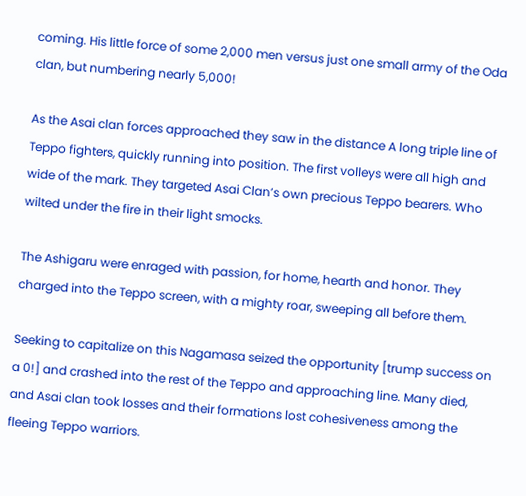coming. His little force of some 2,000 men versus just one small army of the Oda clan, but numbering nearly 5,000!

As the Asai clan forces approached they saw in the distance A long triple line of Teppo fighters, quickly running into position. The first volleys were all high and wide of the mark. They targeted Asai Clan’s own precious Teppo bearers. Who wilted under the fire in their light smocks.

The Ashigaru were enraged with passion, for home, hearth and honor. They charged into the Teppo screen, with a mighty roar, sweeping all before them.

Seeking to capitalize on this Nagamasa seized the opportunity [trump success on a 0!] and crashed into the rest of the Teppo and approaching line. Many died, and Asai clan took losses and their formations lost cohesiveness among the fleeing Teppo warriors.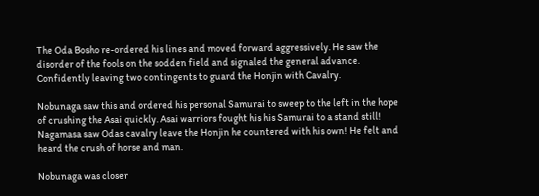The Oda Bosho re-ordered his lines and moved forward aggressively. He saw the disorder of the fools on the sodden field and signaled the general advance. Confidently leaving two contingents to guard the Honjin with Cavalry.

Nobunaga saw this and ordered his personal Samurai to sweep to the left in the hope of crushing the Asai quickly. Asai warriors fought his his Samurai to a stand still! Nagamasa saw Odas cavalry leave the Honjin he countered with his own! He felt and heard the crush of horse and man.

Nobunaga was closer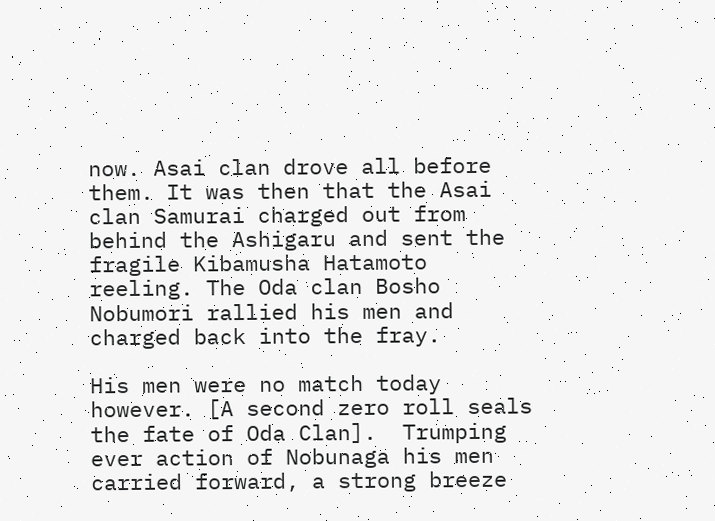now. Asai clan drove all before them. It was then that the Asai clan Samurai charged out from behind the Ashigaru and sent the fragile Kibamusha Hatamoto reeling. The Oda clan Bosho Nobumori rallied his men and charged back into the fray.

His men were no match today however. [A second zero roll seals the fate of Oda Clan].  Trumping ever action of Nobunaga his men carried forward, a strong breeze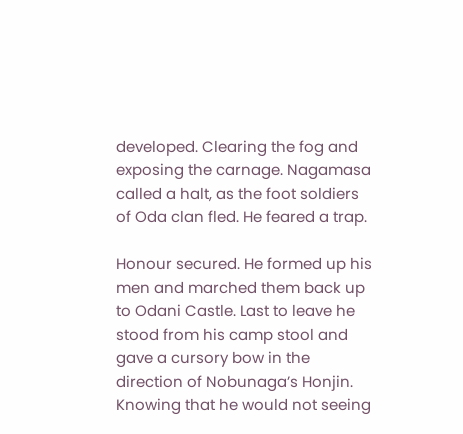developed. Clearing the fog and exposing the carnage. Nagamasa called a halt, as the foot soldiers of Oda clan fled. He feared a trap.

Honour secured. He formed up his men and marched them back up to Odani Castle. Last to leave he stood from his camp stool and gave a cursory bow in the direction of Nobunaga’s Honjin. Knowing that he would not seeing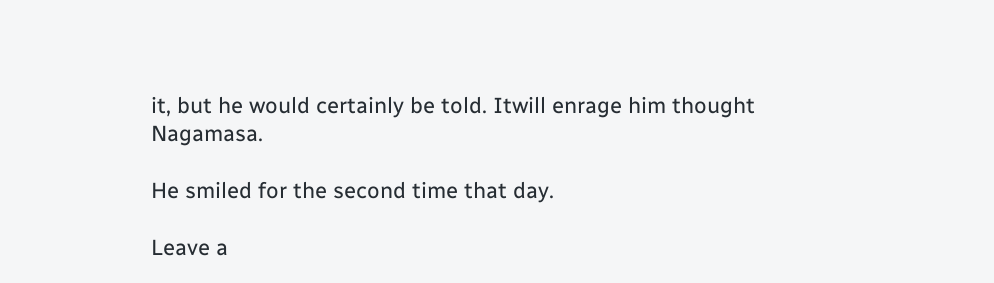it, but he would certainly be told. Itwill enrage him thought Nagamasa.

He smiled for the second time that day.

Leave a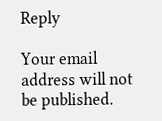Reply

Your email address will not be published.